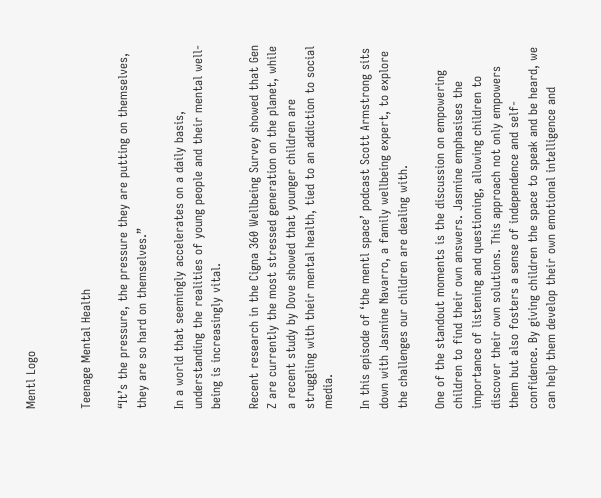Mentl Logo


Teenage Mental Health

“It’s the pressure, the pressure they are putting on themselves, they are so hard on themselves.”

In a world that seemingly accelerates on a daily basis, understanding the realities of young people and their mental well-being is increasingly vital.

Recent research in the Cigna 360 Wellbeing Survey showed that Gen Z are currently the most stressed generation on the planet, while a recent study by Dove showed that younger children are struggling with their mental health, tied to an addiction to social media.

In this episode of ‘the mentl space’ podcast Scott Armstrong sits down with Jasmine Navarro, a family wellbeing expert, to explore the challenges our children are dealing with.

One of the standout moments is the discussion on empowering children to find their own answers. Jasmine emphasises the importance of listening and questioning, allowing children to discover their own solutions. This approach not only empowers them but also fosters a sense of independence and self-confidence. By giving children the space to speak and be heard, we can help them develop their own emotional intelligence and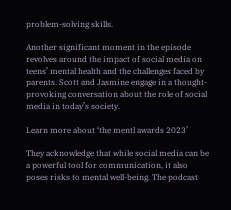problem-solving skills.

Another significant moment in the episode revolves around the impact of social media on teens’ mental health and the challenges faced by parents. Scott and Jasmine engage in a thought-provoking conversation about the role of social media in today’s society.

Learn more about ‘the mentl awards 2023’

They acknowledge that while social media can be a powerful tool for communication, it also poses risks to mental well-being. The podcast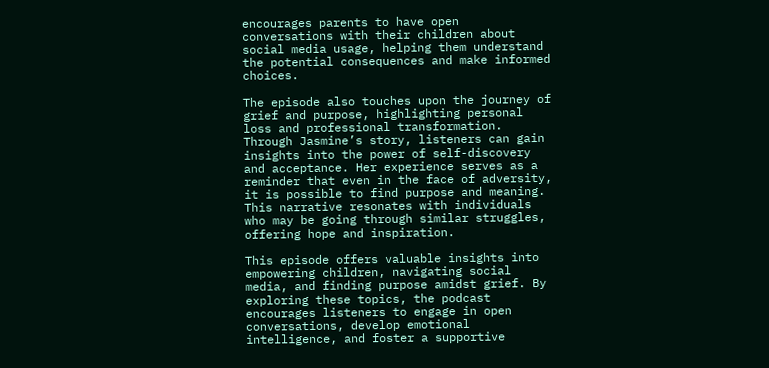encourages parents to have open conversations with their children about social media usage, helping them understand the potential consequences and make informed choices.

The episode also touches upon the journey of grief and purpose, highlighting personal loss and professional transformation. Through Jasmine’s story, listeners can gain insights into the power of self-discovery and acceptance. Her experience serves as a reminder that even in the face of adversity, it is possible to find purpose and meaning. This narrative resonates with individuals who may be going through similar struggles, offering hope and inspiration.

This episode offers valuable insights into empowering children, navigating social media, and finding purpose amidst grief. By exploring these topics, the podcast encourages listeners to engage in open conversations, develop emotional intelligence, and foster a supportive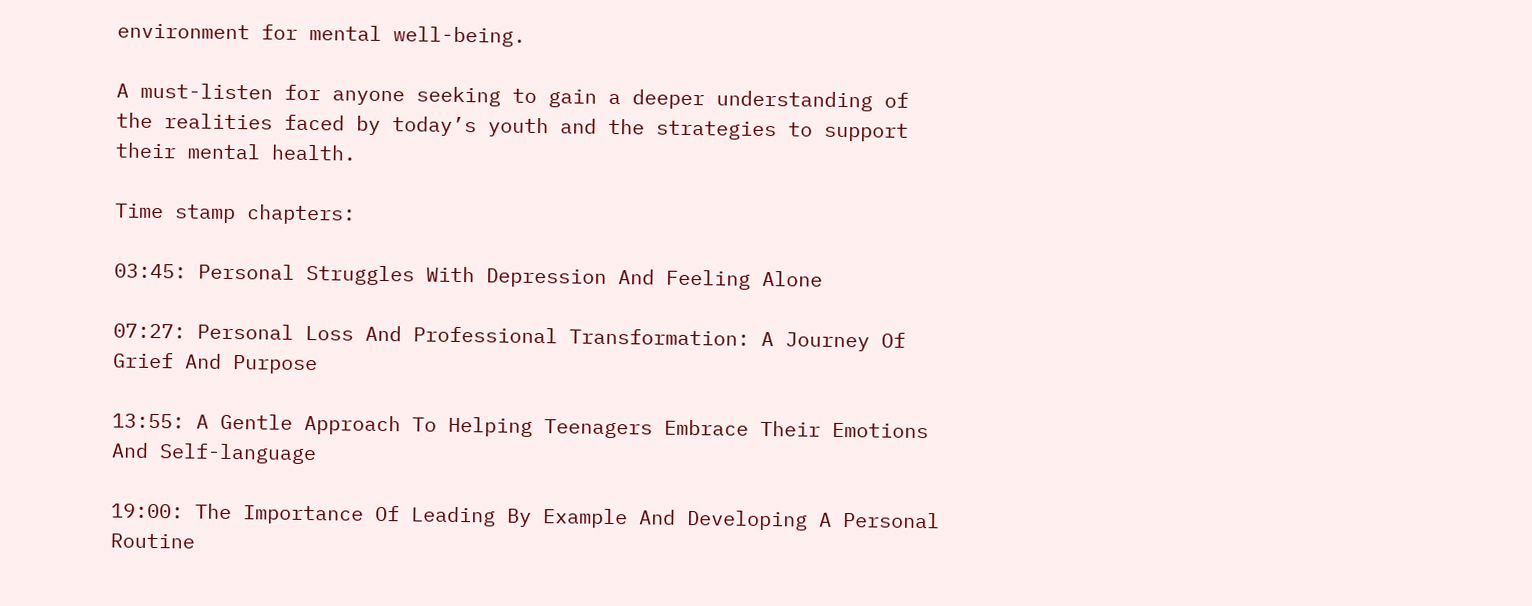environment for mental well-being.

A must-listen for anyone seeking to gain a deeper understanding of the realities faced by today’s youth and the strategies to support their mental health.

Time stamp chapters:

03:45: Personal Struggles With Depression And Feeling Alone

07:27: Personal Loss And Professional Transformation: A Journey Of Grief And Purpose

13:55: A Gentle Approach To Helping Teenagers Embrace Their Emotions And Self-language

19:00: The Importance Of Leading By Example And Developing A Personal Routine